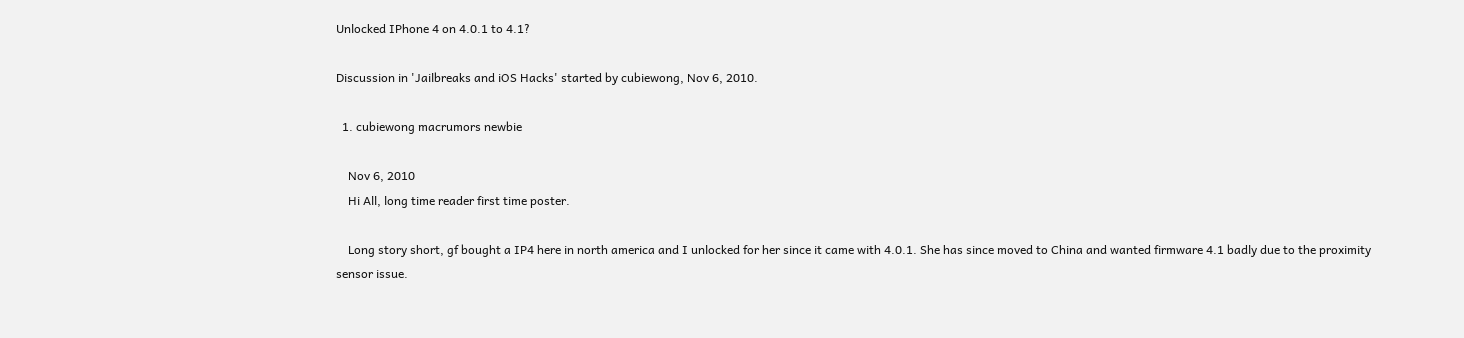Unlocked IPhone 4 on 4.0.1 to 4.1?

Discussion in 'Jailbreaks and iOS Hacks' started by cubiewong, Nov 6, 2010.

  1. cubiewong macrumors newbie

    Nov 6, 2010
    Hi All, long time reader first time poster.

    Long story short, gf bought a IP4 here in north america and I unlocked for her since it came with 4.0.1. She has since moved to China and wanted firmware 4.1 badly due to the proximity sensor issue.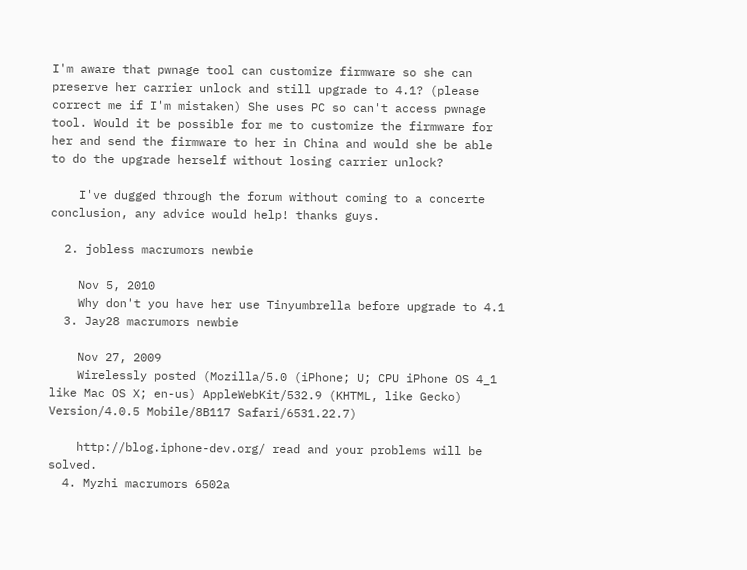I'm aware that pwnage tool can customize firmware so she can preserve her carrier unlock and still upgrade to 4.1? (please correct me if I'm mistaken) She uses PC so can't access pwnage tool. Would it be possible for me to customize the firmware for her and send the firmware to her in China and would she be able to do the upgrade herself without losing carrier unlock?

    I've dugged through the forum without coming to a concerte conclusion, any advice would help! thanks guys.

  2. jobless macrumors newbie

    Nov 5, 2010
    Why don't you have her use Tinyumbrella before upgrade to 4.1
  3. Jay28 macrumors newbie

    Nov 27, 2009
    Wirelessly posted (Mozilla/5.0 (iPhone; U; CPU iPhone OS 4_1 like Mac OS X; en-us) AppleWebKit/532.9 (KHTML, like Gecko) Version/4.0.5 Mobile/8B117 Safari/6531.22.7)

    http://blog.iphone-dev.org/ read and your problems will be solved.
  4. Myzhi macrumors 6502a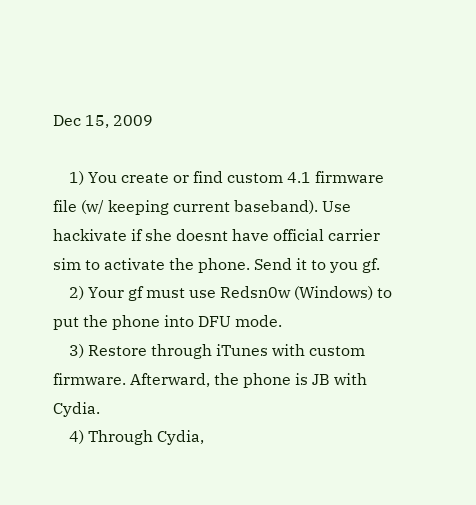Dec 15, 2009

    1) You create or find custom 4.1 firmware file (w/ keeping current baseband). Use hackivate if she doesnt have official carrier sim to activate the phone. Send it to you gf.
    2) Your gf must use Redsn0w (Windows) to put the phone into DFU mode.
    3) Restore through iTunes with custom firmware. Afterward, the phone is JB with Cydia.
    4) Through Cydia,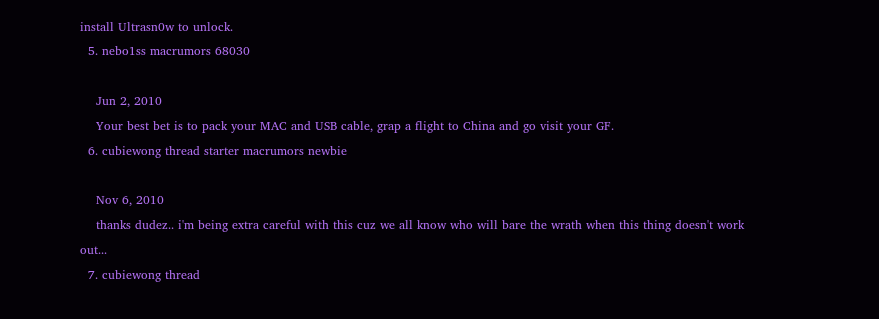install Ultrasn0w to unlock.
  5. nebo1ss macrumors 68030

    Jun 2, 2010
    Your best bet is to pack your MAC and USB cable, grap a flight to China and go visit your GF.
  6. cubiewong thread starter macrumors newbie

    Nov 6, 2010
    thanks dudez.. i'm being extra careful with this cuz we all know who will bare the wrath when this thing doesn't work out...
  7. cubiewong thread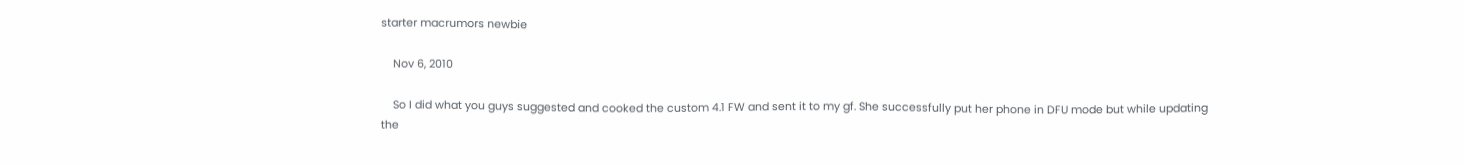starter macrumors newbie

    Nov 6, 2010

    So I did what you guys suggested and cooked the custom 4.1 FW and sent it to my gf. She successfully put her phone in DFU mode but while updating the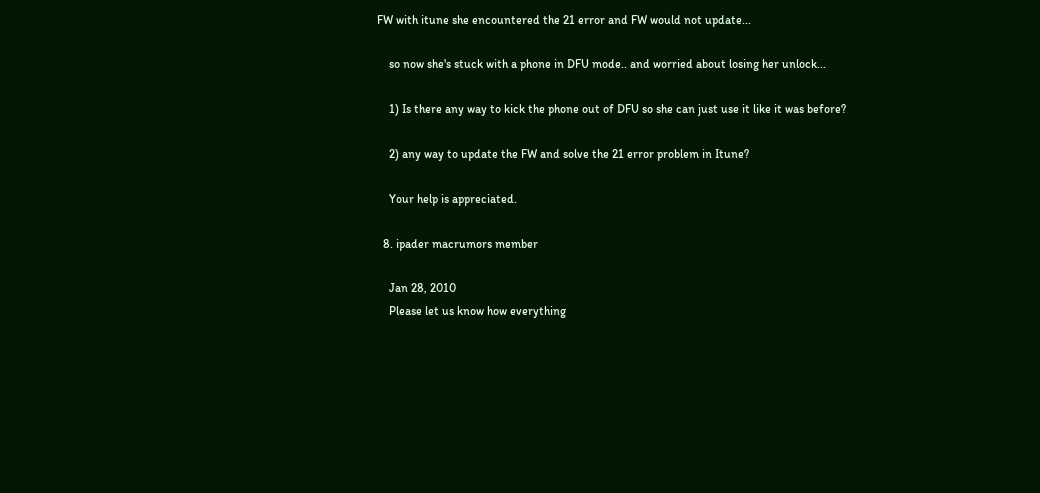FW with itune she encountered the 21 error and FW would not update...

    so now she's stuck with a phone in DFU mode.. and worried about losing her unlock...

    1) Is there any way to kick the phone out of DFU so she can just use it like it was before?

    2) any way to update the FW and solve the 21 error problem in Itune?

    Your help is appreciated.

  8. ipader macrumors member

    Jan 28, 2010
    Please let us know how everything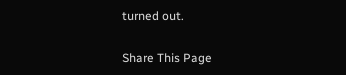turned out.

Share This Page